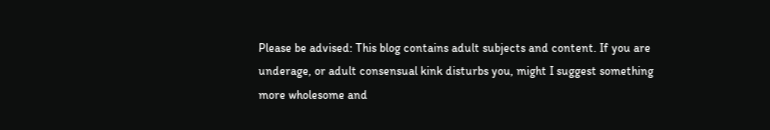Please be advised: This blog contains adult subjects and content. If you are underage, or adult consensual kink disturbs you, might I suggest something more wholesome and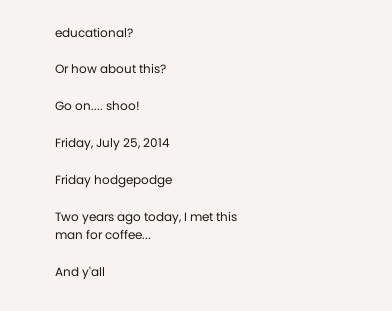educational?

Or how about this?

Go on.... shoo!

Friday, July 25, 2014

Friday hodgepodge

Two years ago today, I met this man for coffee...

And y'all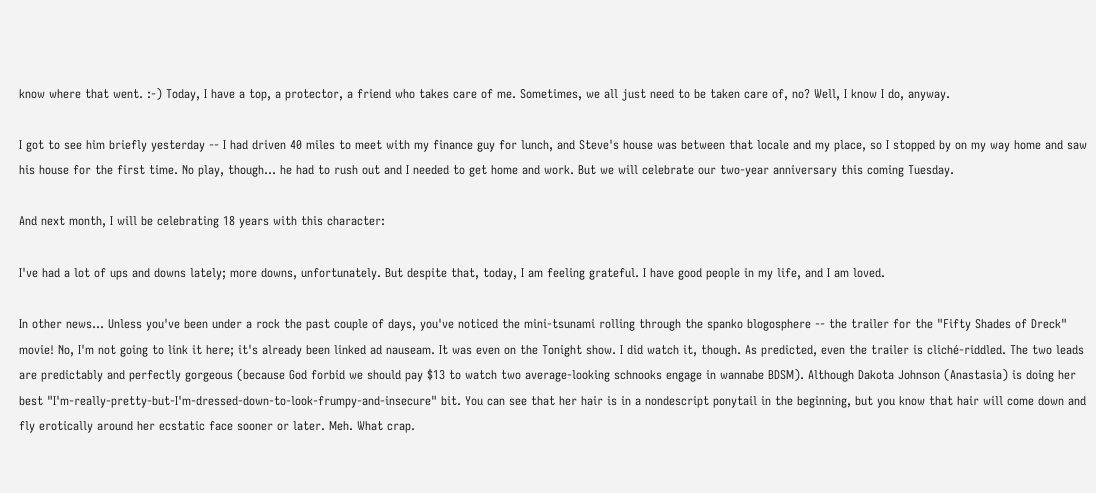know where that went. :-) Today, I have a top, a protector, a friend who takes care of me. Sometimes, we all just need to be taken care of, no? Well, I know I do, anyway.

I got to see him briefly yesterday -- I had driven 40 miles to meet with my finance guy for lunch, and Steve's house was between that locale and my place, so I stopped by on my way home and saw his house for the first time. No play, though... he had to rush out and I needed to get home and work. But we will celebrate our two-year anniversary this coming Tuesday.

And next month, I will be celebrating 18 years with this character:

I've had a lot of ups and downs lately; more downs, unfortunately. But despite that, today, I am feeling grateful. I have good people in my life, and I am loved.

In other news... Unless you've been under a rock the past couple of days, you've noticed the mini-tsunami rolling through the spanko blogosphere -- the trailer for the "Fifty Shades of Dreck" movie! No, I'm not going to link it here; it's already been linked ad nauseam. It was even on the Tonight show. I did watch it, though. As predicted, even the trailer is cliché-riddled. The two leads are predictably and perfectly gorgeous (because God forbid we should pay $13 to watch two average-looking schnooks engage in wannabe BDSM). Although Dakota Johnson (Anastasia) is doing her best "I'm-really-pretty-but-I'm-dressed-down-to-look-frumpy-and-insecure" bit. You can see that her hair is in a nondescript ponytail in the beginning, but you know that hair will come down and fly erotically around her ecstatic face sooner or later. Meh. What crap.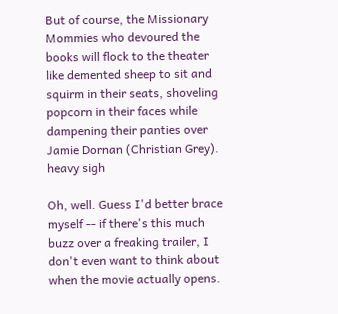But of course, the Missionary Mommies who devoured the books will flock to the theater like demented sheep to sit and squirm in their seats, shoveling popcorn in their faces while dampening their panties over Jamie Dornan (Christian Grey). heavy sigh

Oh, well. Guess I'd better brace myself -- if there's this much buzz over a freaking trailer, I don't even want to think about when the movie actually opens.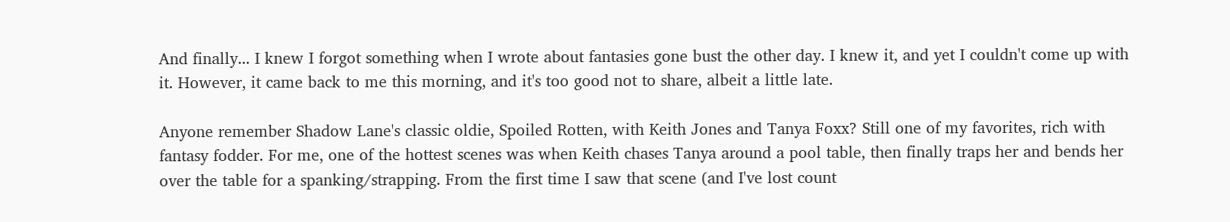And finally... I knew I forgot something when I wrote about fantasies gone bust the other day. I knew it, and yet I couldn't come up with it. However, it came back to me this morning, and it's too good not to share, albeit a little late.

Anyone remember Shadow Lane's classic oldie, Spoiled Rotten, with Keith Jones and Tanya Foxx? Still one of my favorites, rich with fantasy fodder. For me, one of the hottest scenes was when Keith chases Tanya around a pool table, then finally traps her and bends her over the table for a spanking/strapping. From the first time I saw that scene (and I've lost count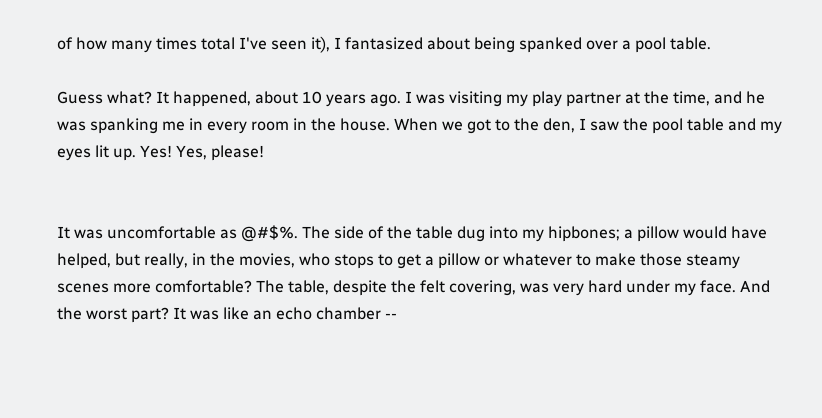of how many times total I've seen it), I fantasized about being spanked over a pool table.

Guess what? It happened, about 10 years ago. I was visiting my play partner at the time, and he was spanking me in every room in the house. When we got to the den, I saw the pool table and my eyes lit up. Yes! Yes, please!


It was uncomfortable as @#$%. The side of the table dug into my hipbones; a pillow would have helped, but really, in the movies, who stops to get a pillow or whatever to make those steamy scenes more comfortable? The table, despite the felt covering, was very hard under my face. And the worst part? It was like an echo chamber --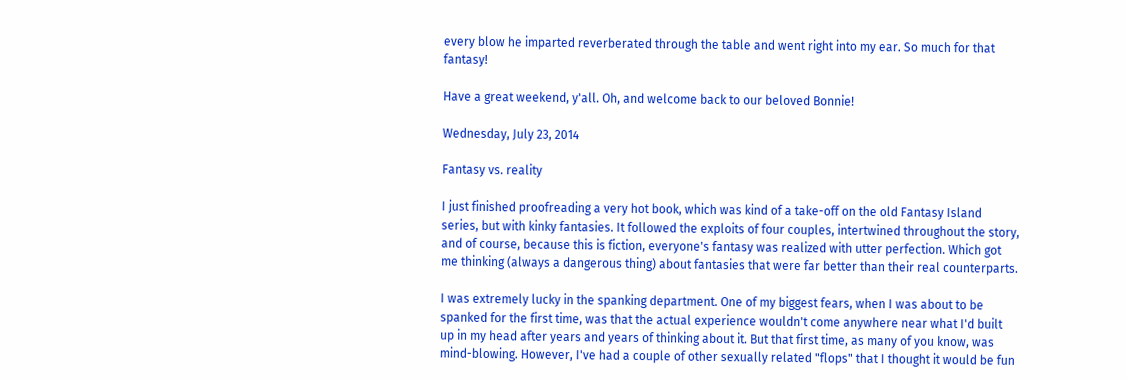every blow he imparted reverberated through the table and went right into my ear. So much for that fantasy!

Have a great weekend, y'all. Oh, and welcome back to our beloved Bonnie!

Wednesday, July 23, 2014

Fantasy vs. reality

I just finished proofreading a very hot book, which was kind of a take-off on the old Fantasy Island series, but with kinky fantasies. It followed the exploits of four couples, intertwined throughout the story, and of course, because this is fiction, everyone's fantasy was realized with utter perfection. Which got me thinking (always a dangerous thing) about fantasies that were far better than their real counterparts.

I was extremely lucky in the spanking department. One of my biggest fears, when I was about to be spanked for the first time, was that the actual experience wouldn't come anywhere near what I'd built up in my head after years and years of thinking about it. But that first time, as many of you know, was mind-blowing. However, I've had a couple of other sexually related "flops" that I thought it would be fun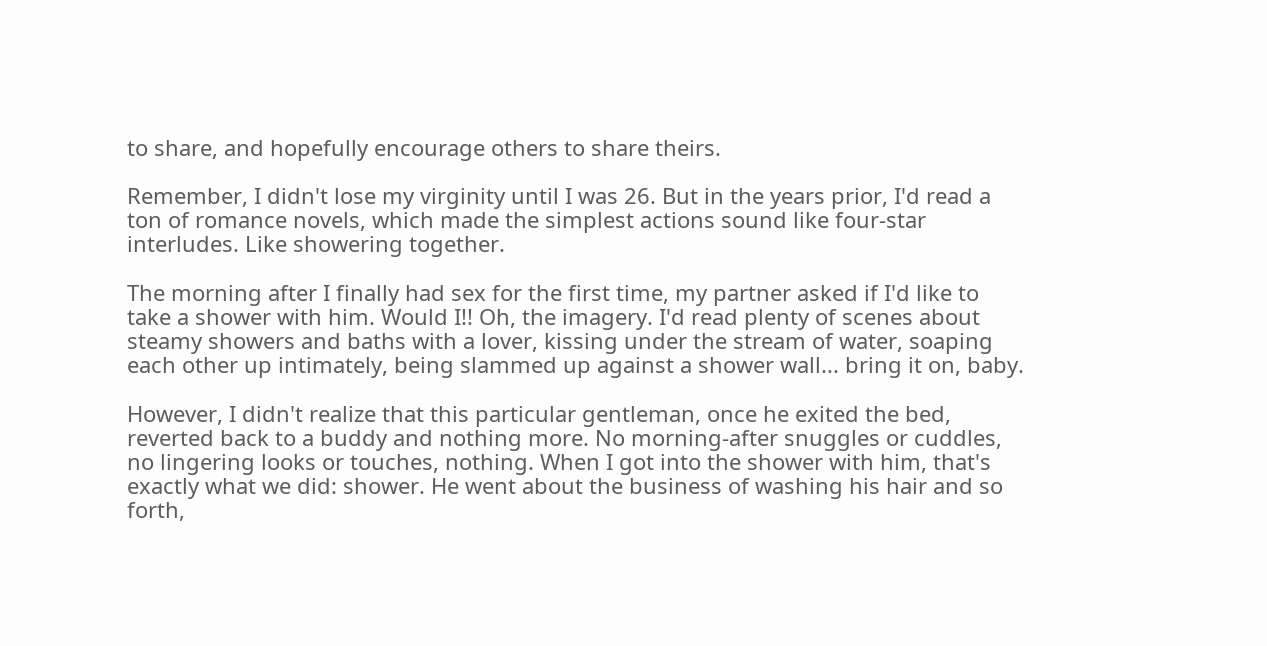to share, and hopefully encourage others to share theirs.

Remember, I didn't lose my virginity until I was 26. But in the years prior, I'd read a ton of romance novels, which made the simplest actions sound like four-star interludes. Like showering together.

The morning after I finally had sex for the first time, my partner asked if I'd like to take a shower with him. Would I!! Oh, the imagery. I'd read plenty of scenes about steamy showers and baths with a lover, kissing under the stream of water, soaping each other up intimately, being slammed up against a shower wall... bring it on, baby.

However, I didn't realize that this particular gentleman, once he exited the bed, reverted back to a buddy and nothing more. No morning-after snuggles or cuddles, no lingering looks or touches, nothing. When I got into the shower with him, that's exactly what we did: shower. He went about the business of washing his hair and so forth,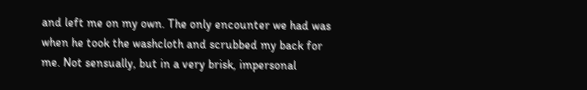and left me on my own. The only encounter we had was when he took the washcloth and scrubbed my back for me. Not sensually, but in a very brisk, impersonal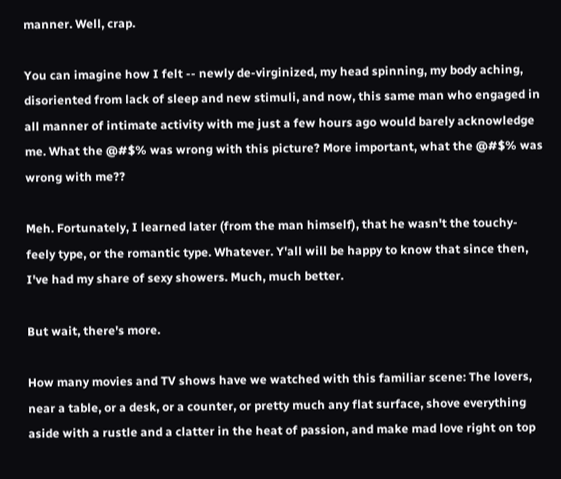manner. Well, crap.

You can imagine how I felt -- newly de-virginized, my head spinning, my body aching, disoriented from lack of sleep and new stimuli, and now, this same man who engaged in all manner of intimate activity with me just a few hours ago would barely acknowledge me. What the @#$% was wrong with this picture? More important, what the @#$% was wrong with me??

Meh. Fortunately, I learned later (from the man himself), that he wasn't the touchy-feely type, or the romantic type. Whatever. Y'all will be happy to know that since then, I've had my share of sexy showers. Much, much better.

But wait, there's more.

How many movies and TV shows have we watched with this familiar scene: The lovers, near a table, or a desk, or a counter, or pretty much any flat surface, shove everything aside with a rustle and a clatter in the heat of passion, and make mad love right on top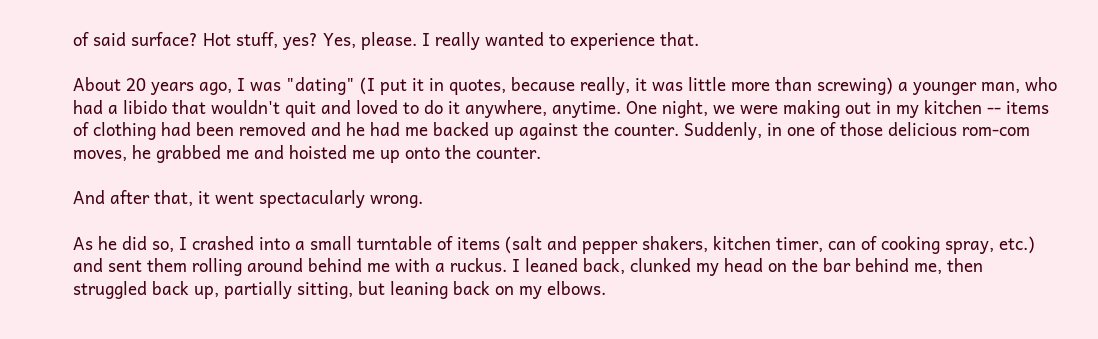of said surface? Hot stuff, yes? Yes, please. I really wanted to experience that.

About 20 years ago, I was "dating" (I put it in quotes, because really, it was little more than screwing) a younger man, who had a libido that wouldn't quit and loved to do it anywhere, anytime. One night, we were making out in my kitchen -- items of clothing had been removed and he had me backed up against the counter. Suddenly, in one of those delicious rom-com moves, he grabbed me and hoisted me up onto the counter.

And after that, it went spectacularly wrong.

As he did so, I crashed into a small turntable of items (salt and pepper shakers, kitchen timer, can of cooking spray, etc.) and sent them rolling around behind me with a ruckus. I leaned back, clunked my head on the bar behind me, then struggled back up, partially sitting, but leaning back on my elbows.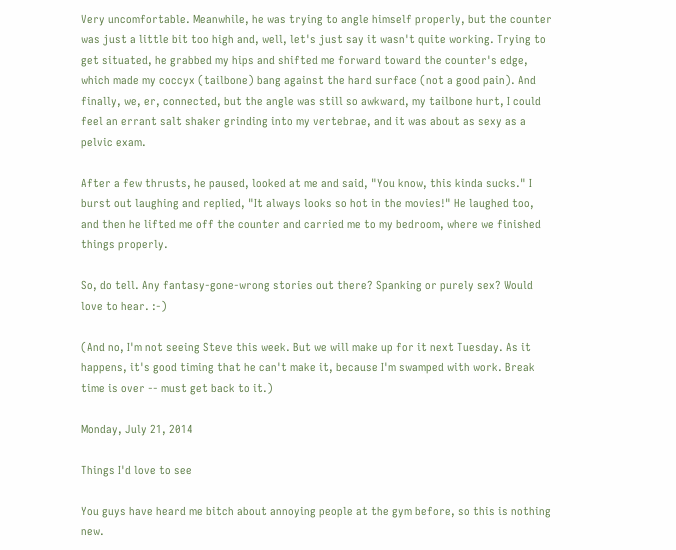Very uncomfortable. Meanwhile, he was trying to angle himself properly, but the counter was just a little bit too high and, well, let's just say it wasn't quite working. Trying to get situated, he grabbed my hips and shifted me forward toward the counter's edge, which made my coccyx (tailbone) bang against the hard surface (not a good pain). And finally, we, er, connected, but the angle was still so awkward, my tailbone hurt, I could feel an errant salt shaker grinding into my vertebrae, and it was about as sexy as a pelvic exam.

After a few thrusts, he paused, looked at me and said, "You know, this kinda sucks." I burst out laughing and replied, "It always looks so hot in the movies!" He laughed too, and then he lifted me off the counter and carried me to my bedroom, where we finished things properly.

So, do tell. Any fantasy-gone-wrong stories out there? Spanking or purely sex? Would love to hear. :-)

(And no, I'm not seeing Steve this week. But we will make up for it next Tuesday. As it happens, it's good timing that he can't make it, because I'm swamped with work. Break time is over -- must get back to it.)

Monday, July 21, 2014

Things I'd love to see

You guys have heard me bitch about annoying people at the gym before, so this is nothing new.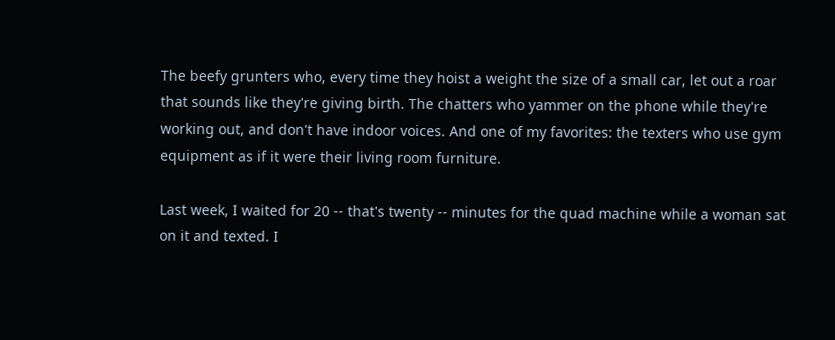The beefy grunters who, every time they hoist a weight the size of a small car, let out a roar that sounds like they're giving birth. The chatters who yammer on the phone while they're working out, and don't have indoor voices. And one of my favorites: the texters who use gym equipment as if it were their living room furniture.

Last week, I waited for 20 -- that's twenty -- minutes for the quad machine while a woman sat on it and texted. I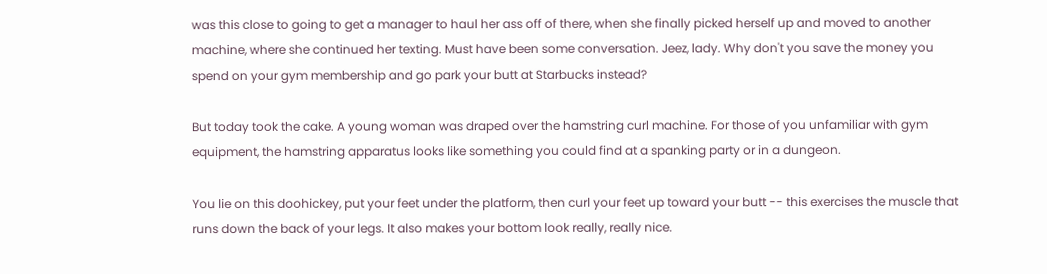was this close to going to get a manager to haul her ass off of there, when she finally picked herself up and moved to another machine, where she continued her texting. Must have been some conversation. Jeez, lady. Why don't you save the money you spend on your gym membership and go park your butt at Starbucks instead?

But today took the cake. A young woman was draped over the hamstring curl machine. For those of you unfamiliar with gym equipment, the hamstring apparatus looks like something you could find at a spanking party or in a dungeon.

You lie on this doohickey, put your feet under the platform, then curl your feet up toward your butt -- this exercises the muscle that runs down the back of your legs. It also makes your bottom look really, really nice.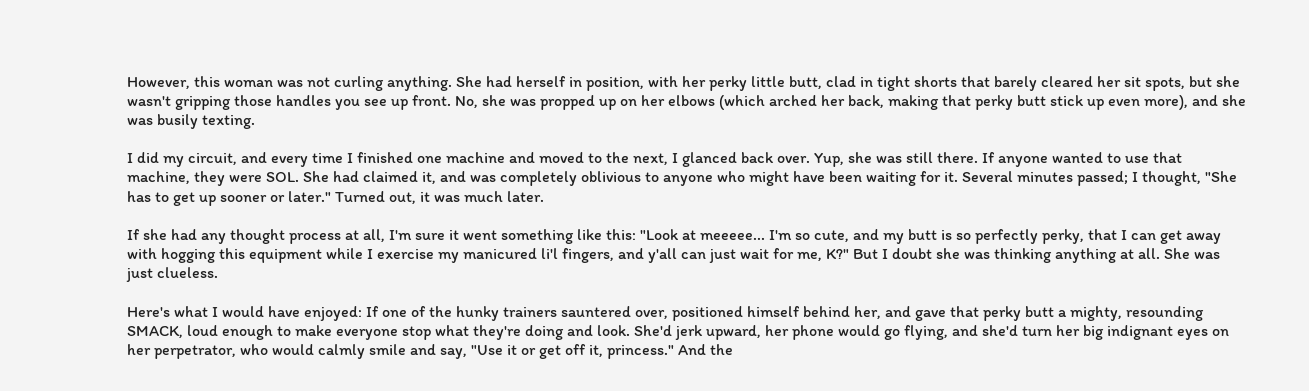However, this woman was not curling anything. She had herself in position, with her perky little butt, clad in tight shorts that barely cleared her sit spots, but she wasn't gripping those handles you see up front. No, she was propped up on her elbows (which arched her back, making that perky butt stick up even more), and she was busily texting.

I did my circuit, and every time I finished one machine and moved to the next, I glanced back over. Yup, she was still there. If anyone wanted to use that machine, they were SOL. She had claimed it, and was completely oblivious to anyone who might have been waiting for it. Several minutes passed; I thought, "She has to get up sooner or later." Turned out, it was much later.

If she had any thought process at all, I'm sure it went something like this: "Look at meeeee... I'm so cute, and my butt is so perfectly perky, that I can get away with hogging this equipment while I exercise my manicured li'l fingers, and y'all can just wait for me, K?" But I doubt she was thinking anything at all. She was just clueless.

Here's what I would have enjoyed: If one of the hunky trainers sauntered over, positioned himself behind her, and gave that perky butt a mighty, resounding SMACK, loud enough to make everyone stop what they're doing and look. She'd jerk upward, her phone would go flying, and she'd turn her big indignant eyes on her perpetrator, who would calmly smile and say, "Use it or get off it, princess." And the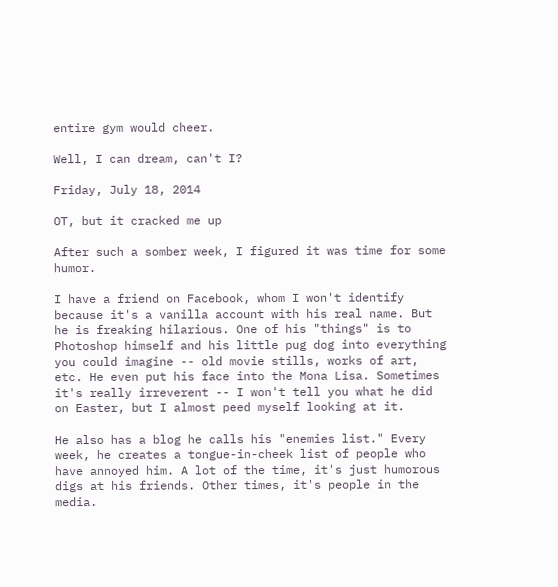entire gym would cheer.

Well, I can dream, can't I?

Friday, July 18, 2014

OT, but it cracked me up

After such a somber week, I figured it was time for some humor.

I have a friend on Facebook, whom I won't identify because it's a vanilla account with his real name. But he is freaking hilarious. One of his "things" is to Photoshop himself and his little pug dog into everything you could imagine -- old movie stills, works of art, etc. He even put his face into the Mona Lisa. Sometimes it's really irreverent -- I won't tell you what he did on Easter, but I almost peed myself looking at it.

He also has a blog he calls his "enemies list." Every week, he creates a tongue-in-cheek list of people who have annoyed him. A lot of the time, it's just humorous digs at his friends. Other times, it's people in the media.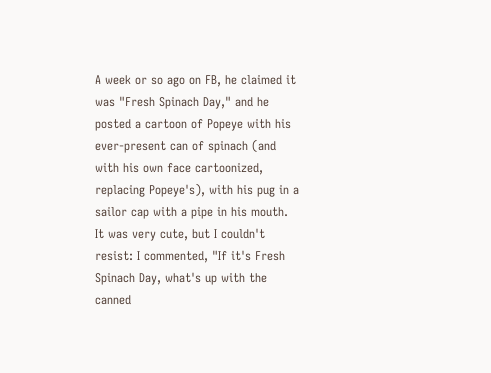A week or so ago on FB, he claimed it was "Fresh Spinach Day," and he posted a cartoon of Popeye with his ever-present can of spinach (and with his own face cartoonized, replacing Popeye's), with his pug in a sailor cap with a pipe in his mouth. It was very cute, but I couldn't resist: I commented, "If it's Fresh Spinach Day, what's up with the canned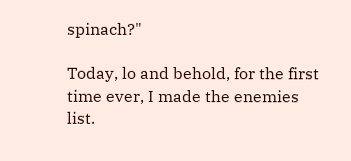spinach?"

Today, lo and behold, for the first time ever, I made the enemies list.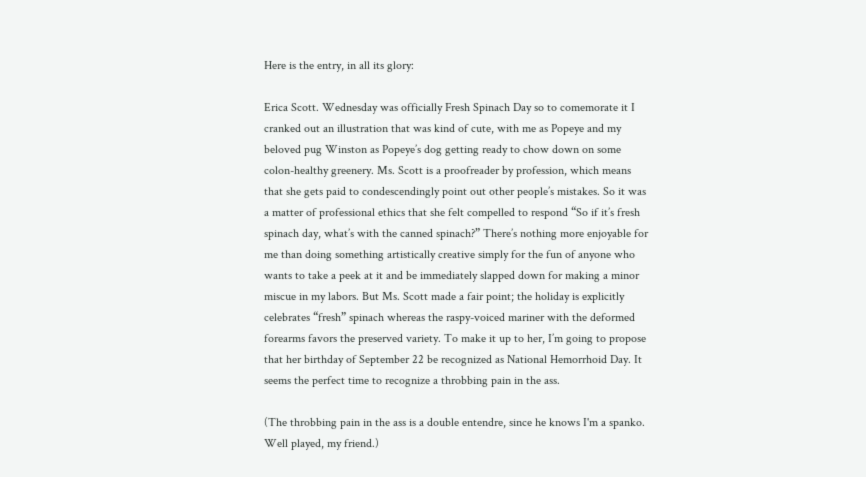Here is the entry, in all its glory:

Erica Scott. Wednesday was officially Fresh Spinach Day so to comemorate it I cranked out an illustration that was kind of cute, with me as Popeye and my beloved pug Winston as Popeye’s dog getting ready to chow down on some colon-healthy greenery. Ms. Scott is a proofreader by profession, which means that she gets paid to condescendingly point out other people’s mistakes. So it was a matter of professional ethics that she felt compelled to respond “So if it’s fresh spinach day, what’s with the canned spinach?” There’s nothing more enjoyable for me than doing something artistically creative simply for the fun of anyone who wants to take a peek at it and be immediately slapped down for making a minor miscue in my labors. But Ms. Scott made a fair point; the holiday is explicitly celebrates “fresh” spinach whereas the raspy-voiced mariner with the deformed forearms favors the preserved variety. To make it up to her, I’m going to propose that her birthday of September 22 be recognized as National Hemorrhoid Day. It seems the perfect time to recognize a throbbing pain in the ass.

(The throbbing pain in the ass is a double entendre, since he knows I'm a spanko. Well played, my friend.)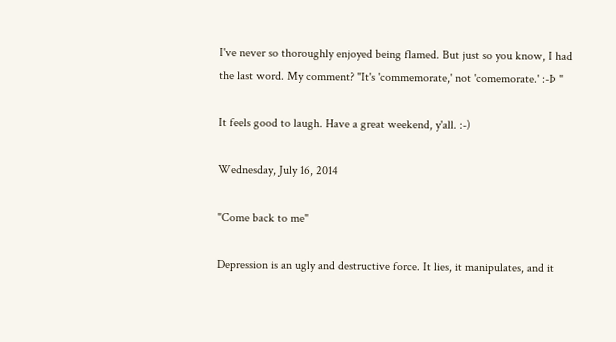I've never so thoroughly enjoyed being flamed. But just so you know, I had the last word. My comment? "It's 'commemorate,' not 'comemorate.' :-Þ "

It feels good to laugh. Have a great weekend, y'all. :-)

Wednesday, July 16, 2014

"Come back to me"

Depression is an ugly and destructive force. It lies, it manipulates, and it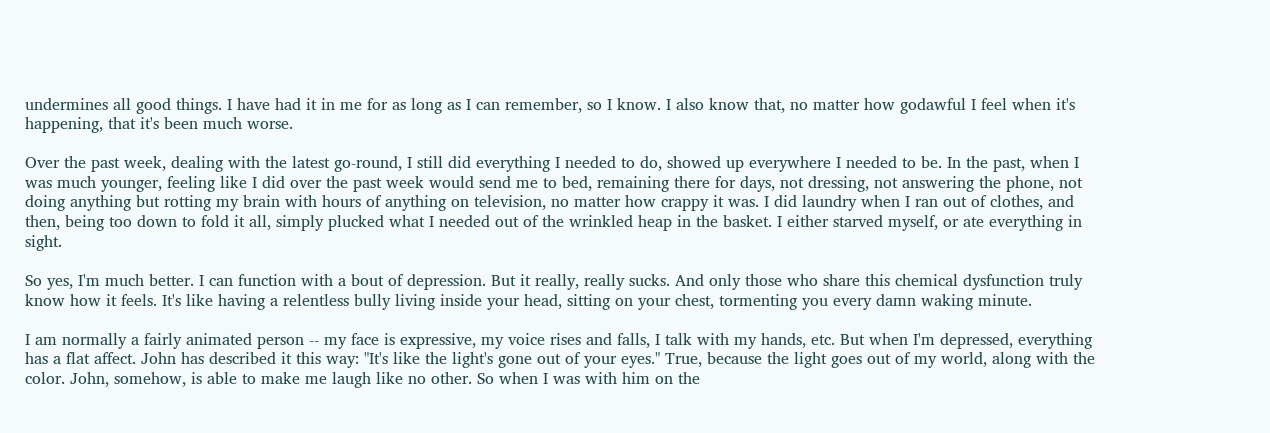undermines all good things. I have had it in me for as long as I can remember, so I know. I also know that, no matter how godawful I feel when it's happening, that it's been much worse.

Over the past week, dealing with the latest go-round, I still did everything I needed to do, showed up everywhere I needed to be. In the past, when I was much younger, feeling like I did over the past week would send me to bed, remaining there for days, not dressing, not answering the phone, not doing anything but rotting my brain with hours of anything on television, no matter how crappy it was. I did laundry when I ran out of clothes, and then, being too down to fold it all, simply plucked what I needed out of the wrinkled heap in the basket. I either starved myself, or ate everything in sight.

So yes, I'm much better. I can function with a bout of depression. But it really, really sucks. And only those who share this chemical dysfunction truly know how it feels. It's like having a relentless bully living inside your head, sitting on your chest, tormenting you every damn waking minute.

I am normally a fairly animated person -- my face is expressive, my voice rises and falls, I talk with my hands, etc. But when I'm depressed, everything has a flat affect. John has described it this way: "It's like the light's gone out of your eyes." True, because the light goes out of my world, along with the color. John, somehow, is able to make me laugh like no other. So when I was with him on the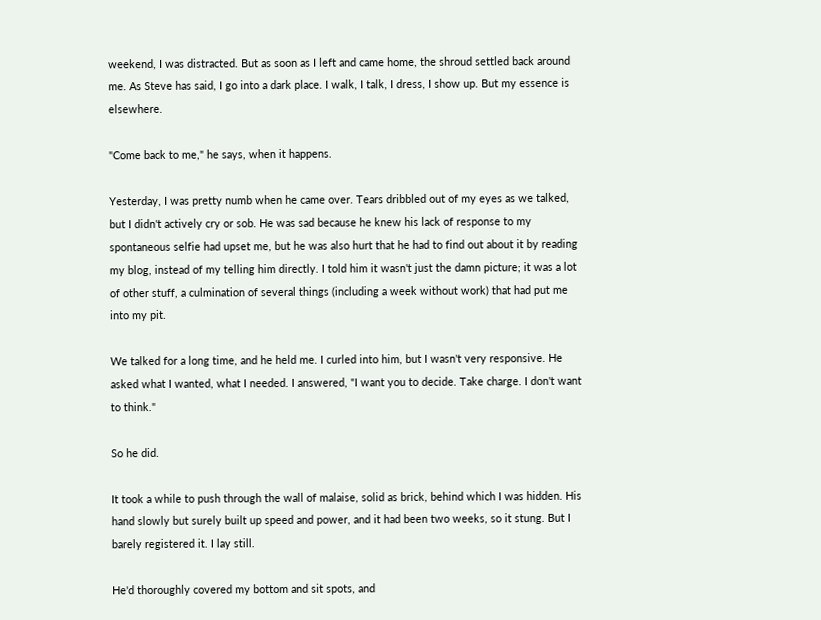weekend, I was distracted. But as soon as I left and came home, the shroud settled back around me. As Steve has said, I go into a dark place. I walk, I talk, I dress, I show up. But my essence is elsewhere.

"Come back to me," he says, when it happens.

Yesterday, I was pretty numb when he came over. Tears dribbled out of my eyes as we talked, but I didn't actively cry or sob. He was sad because he knew his lack of response to my spontaneous selfie had upset me, but he was also hurt that he had to find out about it by reading my blog, instead of my telling him directly. I told him it wasn't just the damn picture; it was a lot of other stuff, a culmination of several things (including a week without work) that had put me into my pit.

We talked for a long time, and he held me. I curled into him, but I wasn't very responsive. He asked what I wanted, what I needed. I answered, "I want you to decide. Take charge. I don't want to think."

So he did.

It took a while to push through the wall of malaise, solid as brick, behind which I was hidden. His hand slowly but surely built up speed and power, and it had been two weeks, so it stung. But I barely registered it. I lay still.

He'd thoroughly covered my bottom and sit spots, and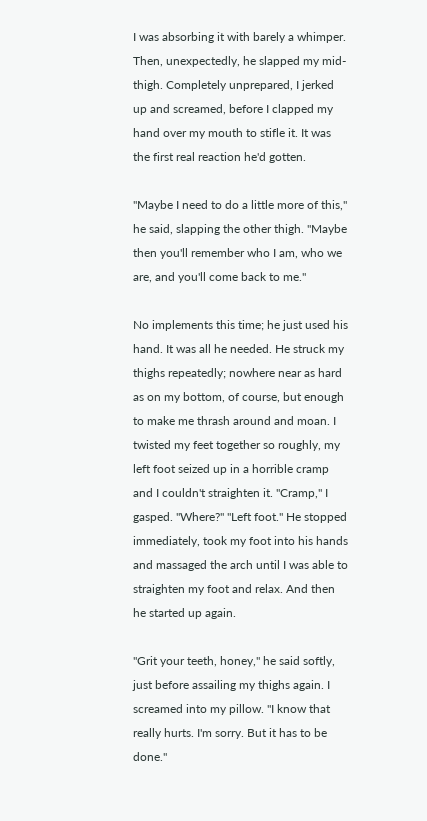I was absorbing it with barely a whimper. Then, unexpectedly, he slapped my mid-thigh. Completely unprepared, I jerked up and screamed, before I clapped my hand over my mouth to stifle it. It was the first real reaction he'd gotten.

"Maybe I need to do a little more of this," he said, slapping the other thigh. "Maybe then you'll remember who I am, who we are, and you'll come back to me."

No implements this time; he just used his hand. It was all he needed. He struck my thighs repeatedly; nowhere near as hard as on my bottom, of course, but enough to make me thrash around and moan. I twisted my feet together so roughly, my left foot seized up in a horrible cramp and I couldn't straighten it. "Cramp," I gasped. "Where?" "Left foot." He stopped immediately, took my foot into his hands and massaged the arch until I was able to straighten my foot and relax. And then he started up again.

"Grit your teeth, honey," he said softly, just before assailing my thighs again. I screamed into my pillow. "I know that really hurts. I'm sorry. But it has to be done."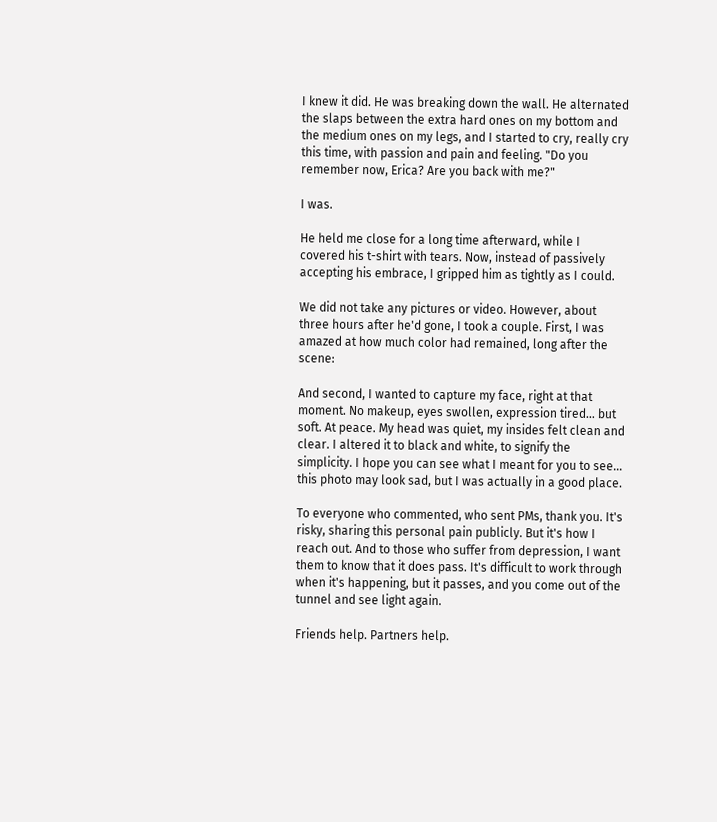I knew it did. He was breaking down the wall. He alternated the slaps between the extra hard ones on my bottom and the medium ones on my legs, and I started to cry, really cry this time, with passion and pain and feeling. "Do you remember now, Erica? Are you back with me?"

I was.

He held me close for a long time afterward, while I covered his t-shirt with tears. Now, instead of passively accepting his embrace, I gripped him as tightly as I could.

We did not take any pictures or video. However, about three hours after he'd gone, I took a couple. First, I was amazed at how much color had remained, long after the scene:

And second, I wanted to capture my face, right at that moment. No makeup, eyes swollen, expression tired... but soft. At peace. My head was quiet, my insides felt clean and clear. I altered it to black and white, to signify the simplicity. I hope you can see what I meant for you to see... this photo may look sad, but I was actually in a good place.

To everyone who commented, who sent PMs, thank you. It's risky, sharing this personal pain publicly. But it's how I reach out. And to those who suffer from depression, I want them to know that it does pass. It's difficult to work through when it's happening, but it passes, and you come out of the tunnel and see light again.

Friends help. Partners help.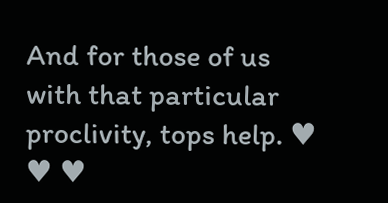And for those of us with that particular proclivity, tops help. ♥ ♥ ♥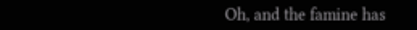Oh, and the famine has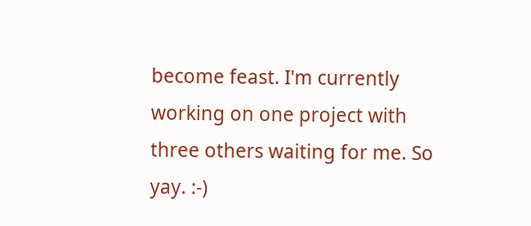become feast. I'm currently working on one project with three others waiting for me. So yay. :-)